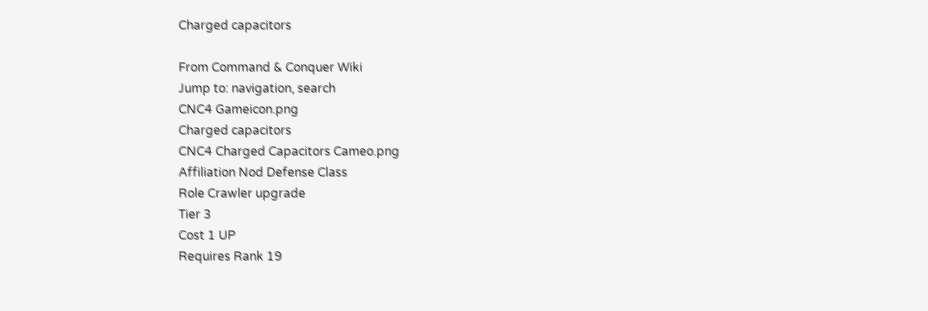Charged capacitors

From Command & Conquer Wiki
Jump to: navigation, search
CNC4 Gameicon.png
Charged capacitors
CNC4 Charged Capacitors Cameo.png
Affiliation Nod Defense Class
Role Crawler upgrade
Tier 3
Cost 1 UP
Requires Rank 19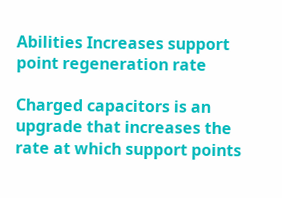Abilities Increases support point regeneration rate

Charged capacitors is an upgrade that increases the rate at which support points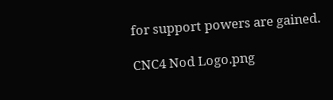for support powers are gained.

CNC4 Nod Logo.png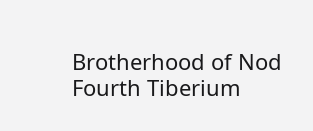Brotherhood of Nod Fourth Tiberium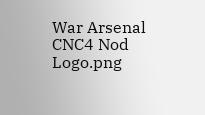War Arsenal CNC4 Nod Logo.png